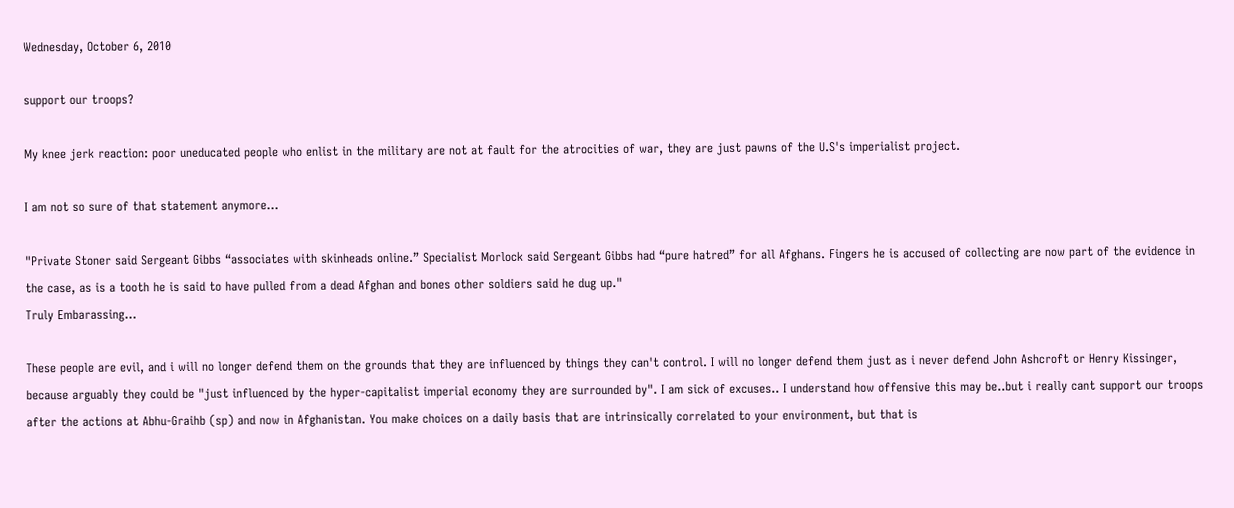Wednesday, October 6, 2010

support our troops?

My knee jerk reaction: poor uneducated people who enlist in the military are not at fault for the atrocities of war, they are just pawns of the U.S's imperialist project.

I am not so sure of that statement anymore...

"Private Stoner said Sergeant Gibbs “associates with skinheads online.” Specialist Morlock said Sergeant Gibbs had “pure hatred” for all Afghans. Fingers he is accused of collecting are now part of the evidence in the case, as is a tooth he is said to have pulled from a dead Afghan and bones other soldiers said he dug up."
Truly Embarassing...

These people are evil, and i will no longer defend them on the grounds that they are influenced by things they can't control. I will no longer defend them just as i never defend John Ashcroft or Henry Kissinger, because arguably they could be "just influenced by the hyper-capitalist imperial economy they are surrounded by". I am sick of excuses.. I understand how offensive this may be..but i really cant support our troops after the actions at Abhu-Graihb (sp) and now in Afghanistan. You make choices on a daily basis that are intrinsically correlated to your environment, but that is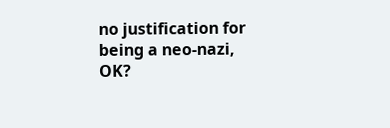no justification for being a neo-nazi, OK?